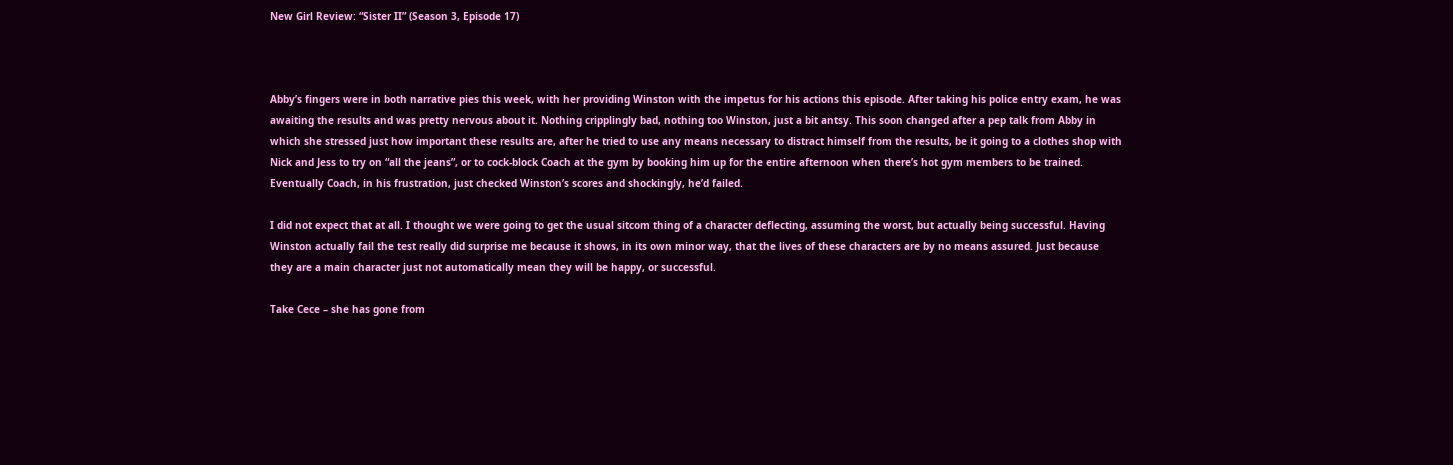New Girl Review: “Sister II” (Season 3, Episode 17)



Abby’s fingers were in both narrative pies this week, with her providing Winston with the impetus for his actions this episode. After taking his police entry exam, he was awaiting the results and was pretty nervous about it. Nothing cripplingly bad, nothing too Winston, just a bit antsy. This soon changed after a pep talk from Abby in which she stressed just how important these results are, after he tried to use any means necessary to distract himself from the results, be it going to a clothes shop with Nick and Jess to try on “all the jeans”, or to cock-block Coach at the gym by booking him up for the entire afternoon when there’s hot gym members to be trained. Eventually Coach, in his frustration, just checked Winston’s scores and shockingly, he’d failed.

I did not expect that at all. I thought we were going to get the usual sitcom thing of a character deflecting, assuming the worst, but actually being successful. Having Winston actually fail the test really did surprise me because it shows, in its own minor way, that the lives of these characters are by no means assured. Just because they are a main character just not automatically mean they will be happy, or successful.

Take Cece – she has gone from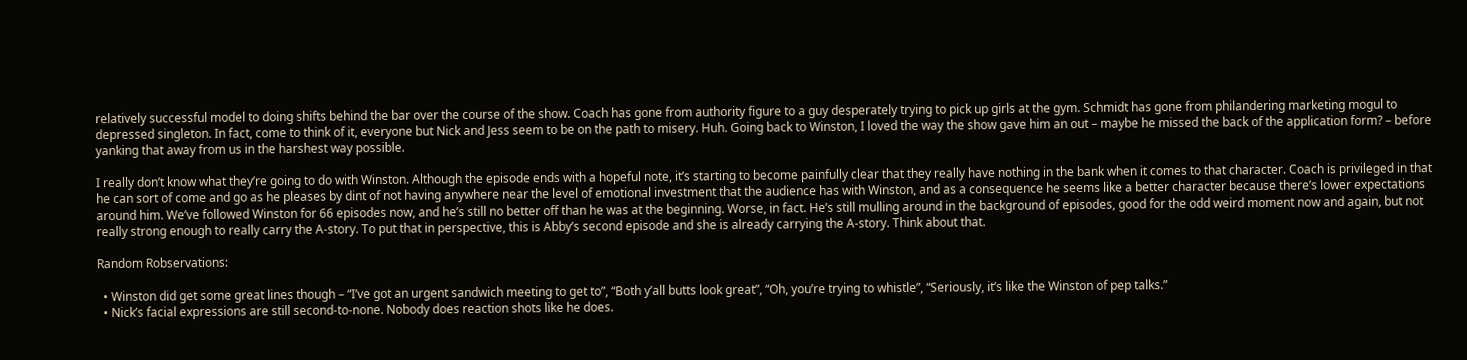relatively successful model to doing shifts behind the bar over the course of the show. Coach has gone from authority figure to a guy desperately trying to pick up girls at the gym. Schmidt has gone from philandering marketing mogul to depressed singleton. In fact, come to think of it, everyone but Nick and Jess seem to be on the path to misery. Huh. Going back to Winston, I loved the way the show gave him an out – maybe he missed the back of the application form? – before yanking that away from us in the harshest way possible.

I really don’t know what they’re going to do with Winston. Although the episode ends with a hopeful note, it’s starting to become painfully clear that they really have nothing in the bank when it comes to that character. Coach is privileged in that he can sort of come and go as he pleases by dint of not having anywhere near the level of emotional investment that the audience has with Winston, and as a consequence he seems like a better character because there’s lower expectations around him. We’ve followed Winston for 66 episodes now, and he’s still no better off than he was at the beginning. Worse, in fact. He’s still mulling around in the background of episodes, good for the odd weird moment now and again, but not really strong enough to really carry the A-story. To put that in perspective, this is Abby’s second episode and she is already carrying the A-story. Think about that.

Random Robservations:

  • Winston did get some great lines though – “I’ve got an urgent sandwich meeting to get to”, “Both y’all butts look great”, “Oh, you’re trying to whistle”, “Seriously, it’s like the Winston of pep talks.”
  • Nick’s facial expressions are still second-to-none. Nobody does reaction shots like he does.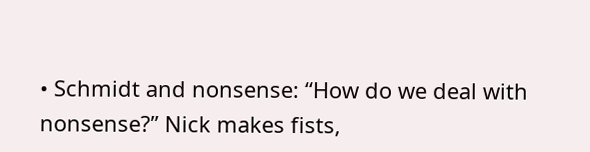• Schmidt and nonsense: “How do we deal with nonsense?” Nick makes fists,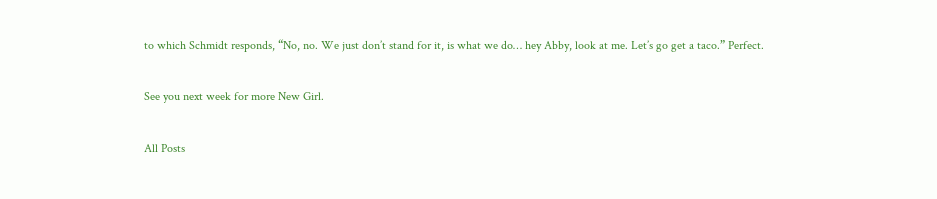to which Schmidt responds, “No, no. We just don’t stand for it, is what we do… hey Abby, look at me. Let’s go get a taco.” Perfect.

See you next week for more New Girl.

All Posts